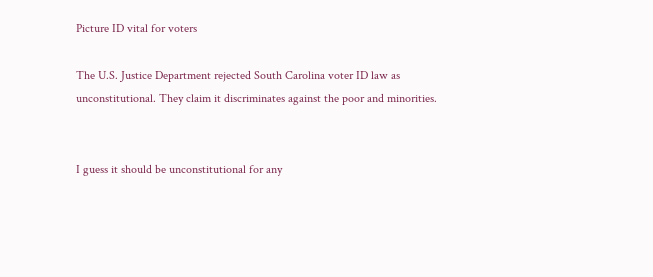Picture ID vital for voters

The U.S. Justice Department rejected South Carolina voter ID law as unconstitutional. They claim it discriminates against the poor and minorities.


I guess it should be unconstitutional for any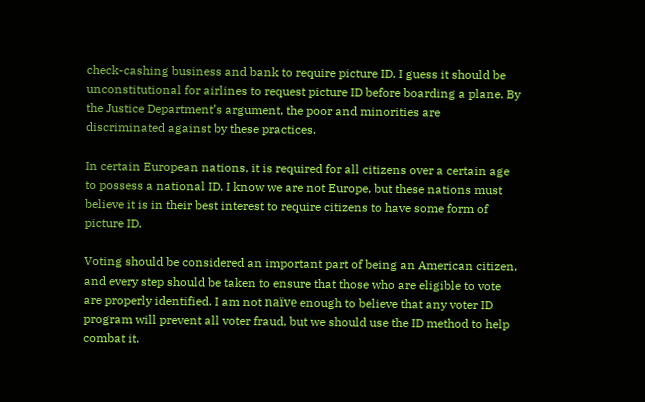check-cashing business and bank to require picture ID. I guess it should be unconstitutional for airlines to request picture ID before boarding a plane. By the Justice Department’s argument, the poor and minorities are discriminated against by these practices.

In certain European nations, it is required for all citizens over a certain age to possess a national ID. I know we are not Europe, but these nations must believe it is in their best interest to require citizens to have some form of picture ID.

Voting should be considered an important part of being an American citizen, and every step should be taken to ensure that those who are eligible to vote are properly identified. I am not naïve enough to believe that any voter ID program will prevent all voter fraud, but we should use the ID method to help combat it.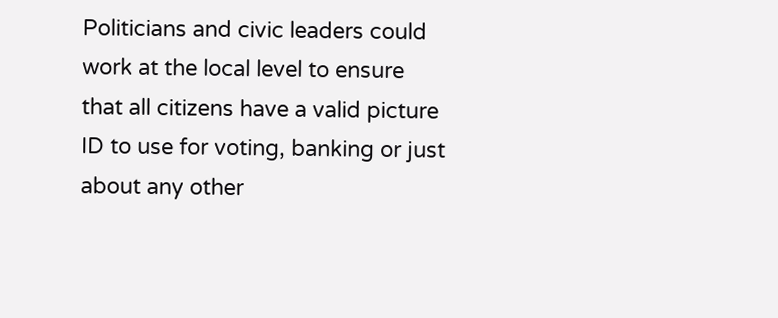Politicians and civic leaders could work at the local level to ensure that all citizens have a valid picture ID to use for voting, banking or just about any other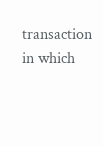transaction in which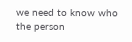we need to know who the person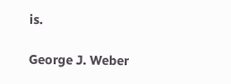is.

George J. Weber